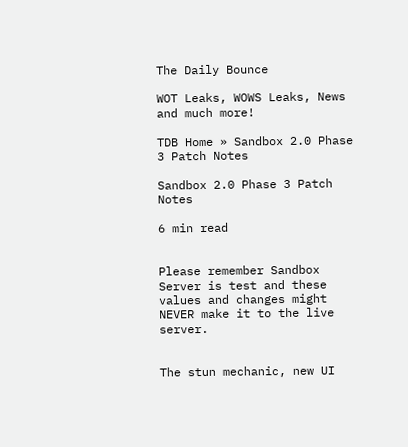The Daily Bounce

WOT Leaks, WOWS Leaks, News and much more!

TDB Home » Sandbox 2.0 Phase 3 Patch Notes

Sandbox 2.0 Phase 3 Patch Notes

6 min read


Please remember Sandbox Server is test and these values and changes might NEVER make it to the live server.


The stun mechanic, new UI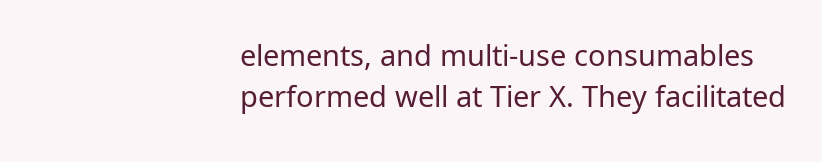elements, and multi-use consumables performed well at Tier X. They facilitated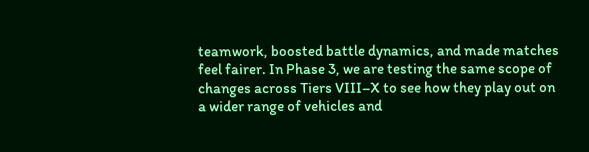teamwork, boosted battle dynamics, and made matches feel fairer. In Phase 3, we are testing the same scope of changes across Tiers VIII–X to see how they play out on a wider range of vehicles and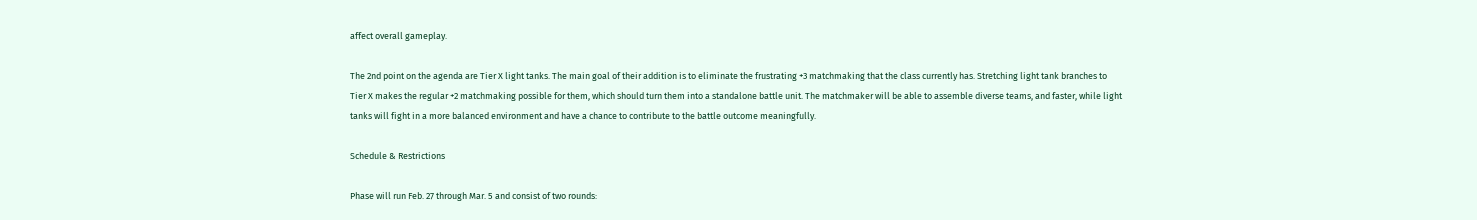affect overall gameplay.

The 2nd point on the agenda are Tier X light tanks. The main goal of their addition is to eliminate the frustrating +3 matchmaking that the class currently has. Stretching light tank branches to Tier X makes the regular +2 matchmaking possible for them, which should turn them into a standalone battle unit. The matchmaker will be able to assemble diverse teams, and faster, while light tanks will fight in a more balanced environment and have a chance to contribute to the battle outcome meaningfully.

Schedule & Restrictions

Phase will run Feb. 27 through Mar. 5 and consist of two rounds: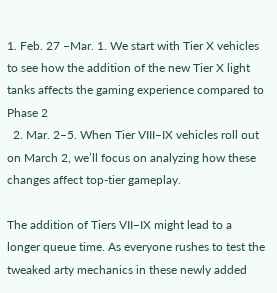1. Feb. 27 –Mar. 1. We start with Tier X vehicles to see how the addition of the new Tier X light tanks affects the gaming experience compared to Phase 2
  2. Mar. 2–5. When Tier VIII–IX vehicles roll out on March 2, we’ll focus on analyzing how these changes affect top-tier gameplay.

The addition of Tiers VII–IX might lead to a longer queue time. As everyone rushes to test the tweaked arty mechanics in these newly added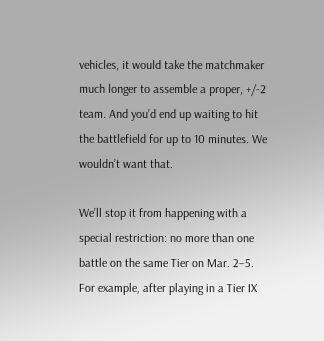vehicles, it would take the matchmaker much longer to assemble a proper, +/-2 team. And you’d end up waiting to hit the battlefield for up to 10 minutes. We wouldn’t want that.

We’ll stop it from happening with a special restriction: no more than one battle on the same Tier on Mar. 2–5. For example, after playing in a Tier IX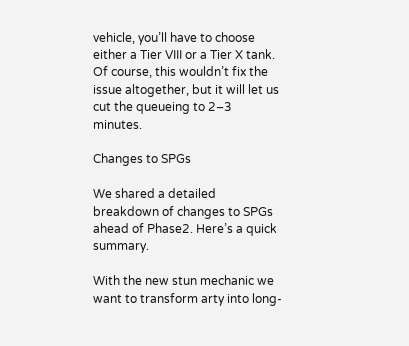vehicle, you’ll have to choose either a Tier VIII or a Tier X tank. Of course, this wouldn’t fix the issue altogether, but it will let us cut the queueing to 2–3 minutes.

Changes to SPGs

We shared a detailed breakdown of changes to SPGs ahead of Phase2. Here’s a quick summary.

With the new stun mechanic we want to transform arty into long-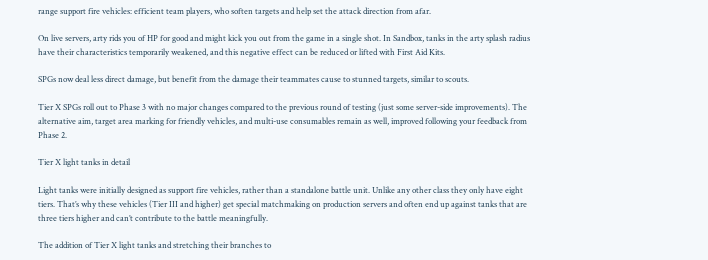range support fire vehicles: efficient team players, who soften targets and help set the attack direction from afar.

On live servers, arty rids you of HP for good and might kick you out from the game in a single shot. In Sandbox, tanks in the arty splash radius have their characteristics temporarily weakened, and this negative effect can be reduced or lifted with First Aid Kits.

SPGs now deal less direct damage, but benefit from the damage their teammates cause to stunned targets, similar to scouts.

Tier X SPGs roll out to Phase 3 with no major changes compared to the previous round of testing (just some server-side improvements). The alternative aim, target area marking for friendly vehicles, and multi-use consumables remain as well, improved following your feedback from Phase 2.

Tier X light tanks in detail

Light tanks were initially designed as support fire vehicles, rather than a standalone battle unit. Unlike any other class they only have eight tiers. That’s why these vehicles (Tier III and higher) get special matchmaking on production servers and often end up against tanks that are three tiers higher and can’t contribute to the battle meaningfully.

The addition of Tier X light tanks and stretching their branches to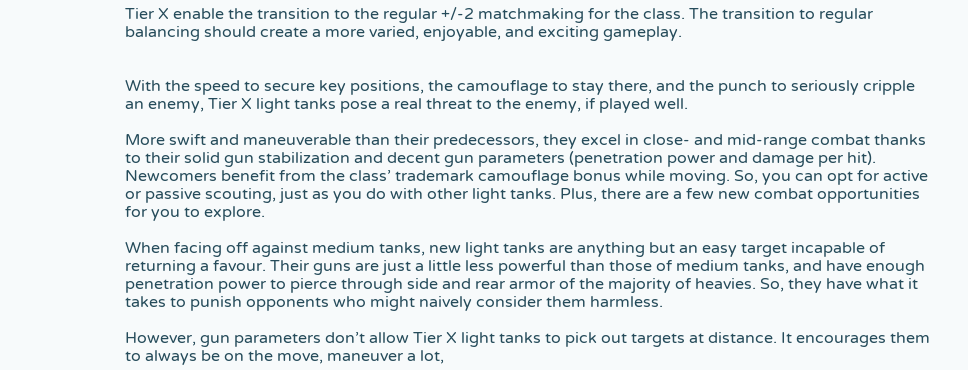Tier X enable the transition to the regular +/-2 matchmaking for the class. The transition to regular balancing should create a more varied, enjoyable, and exciting gameplay.


With the speed to secure key positions, the camouflage to stay there, and the punch to seriously cripple an enemy, Tier X light tanks pose a real threat to the enemy, if played well.

More swift and maneuverable than their predecessors, they excel in close- and mid-range combat thanks to their solid gun stabilization and decent gun parameters (penetration power and damage per hit). Newcomers benefit from the class’ trademark camouflage bonus while moving. So, you can opt for active or passive scouting, just as you do with other light tanks. Plus, there are a few new combat opportunities for you to explore.

When facing off against medium tanks, new light tanks are anything but an easy target incapable of returning a favour. Their guns are just a little less powerful than those of medium tanks, and have enough penetration power to pierce through side and rear armor of the majority of heavies. So, they have what it takes to punish opponents who might naively consider them harmless.

However, gun parameters don’t allow Tier X light tanks to pick out targets at distance. It encourages them to always be on the move, maneuver a lot,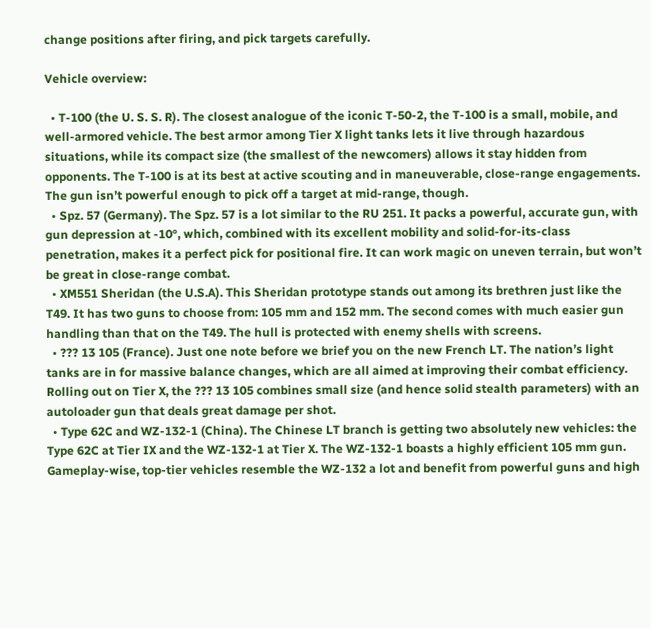change positions after firing, and pick targets carefully.

Vehicle overview:

  • T-100 (the U. S. S. R). The closest analogue of the iconic T-50-2, the T-100 is a small, mobile, and well-armored vehicle. The best armor among Tier X light tanks lets it live through hazardous situations, while its compact size (the smallest of the newcomers) allows it stay hidden from opponents. The T-100 is at its best at active scouting and in maneuverable, close-range engagements. The gun isn’t powerful enough to pick off a target at mid-range, though.
  • Spz. 57 (Germany). The Spz. 57 is a lot similar to the RU 251. It packs a powerful, accurate gun, with gun depression at -10°, which, combined with its excellent mobility and solid-for-its-class penetration, makes it a perfect pick for positional fire. It can work magic on uneven terrain, but won’t be great in close-range combat.
  • XM551 Sheridan (the U.S.A). This Sheridan prototype stands out among its brethren just like the T49. It has two guns to choose from: 105 mm and 152 mm. The second comes with much easier gun handling than that on the T49. The hull is protected with enemy shells with screens.
  • ??? 13 105 (France). Just one note before we brief you on the new French LT. The nation’s light tanks are in for massive balance changes, which are all aimed at improving their combat efficiency. Rolling out on Tier X, the ??? 13 105 combines small size (and hence solid stealth parameters) with an autoloader gun that deals great damage per shot.
  • Type 62C and WZ-132-1 (China). The Chinese LT branch is getting two absolutely new vehicles: the Type 62C at Tier IX and the WZ-132-1 at Tier X. The WZ-132-1 boasts a highly efficient 105 mm gun. Gameplay-wise, top-tier vehicles resemble the WZ-132 a lot and benefit from powerful guns and high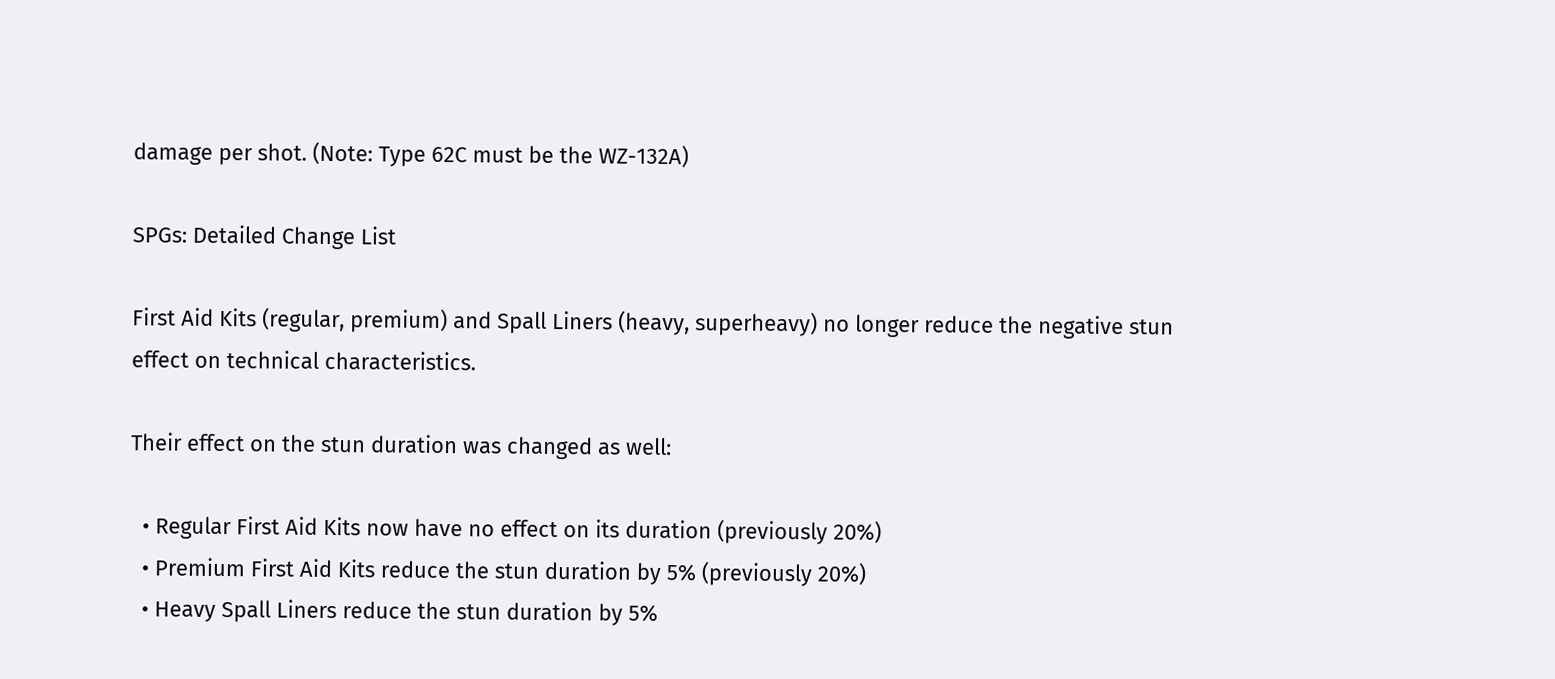damage per shot. (Note: Type 62C must be the WZ-132A)

SPGs: Detailed Change List

First Aid Kits (regular, premium) and Spall Liners (heavy, superheavy) no longer reduce the negative stun effect on technical characteristics.

Their effect on the stun duration was changed as well:

  • Regular First Aid Kits now have no effect on its duration (previously 20%)
  • Premium First Aid Kits reduce the stun duration by 5% (previously 20%)
  • Heavy Spall Liners reduce the stun duration by 5%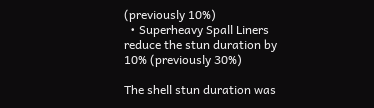(previously 10%)
  • Superheavy Spall Liners reduce the stun duration by 10% (previously 30%)

The shell stun duration was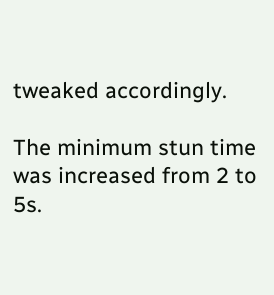tweaked accordingly.

The minimum stun time was increased from 2 to 5s.